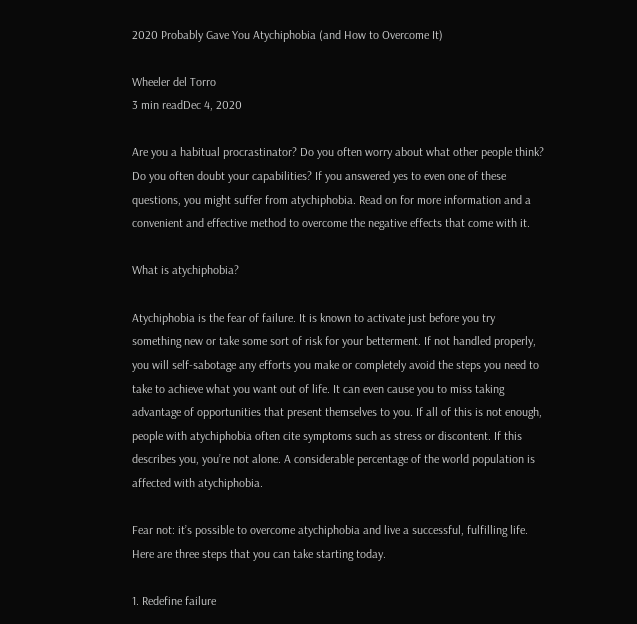2020 Probably Gave You Atychiphobia (and How to Overcome It)

Wheeler del Torro
3 min readDec 4, 2020

Are you a habitual procrastinator? Do you often worry about what other people think? Do you often doubt your capabilities? If you answered yes to even one of these questions, you might suffer from atychiphobia. Read on for more information and a convenient and effective method to overcome the negative effects that come with it.

What is atychiphobia?

Atychiphobia is the fear of failure. It is known to activate just before you try something new or take some sort of risk for your betterment. If not handled properly, you will self-sabotage any efforts you make or completely avoid the steps you need to take to achieve what you want out of life. It can even cause you to miss taking advantage of opportunities that present themselves to you. If all of this is not enough, people with atychiphobia often cite symptoms such as stress or discontent. If this describes you, you’re not alone. A considerable percentage of the world population is affected with atychiphobia.

Fear not: it’s possible to overcome atychiphobia and live a successful, fulfilling life. Here are three steps that you can take starting today.

1. Redefine failure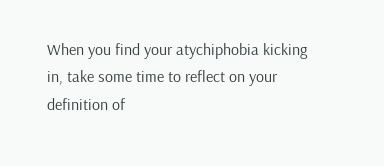When you find your atychiphobia kicking in, take some time to reflect on your definition of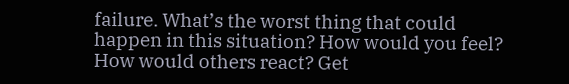failure. What’s the worst thing that could happen in this situation? How would you feel? How would others react? Get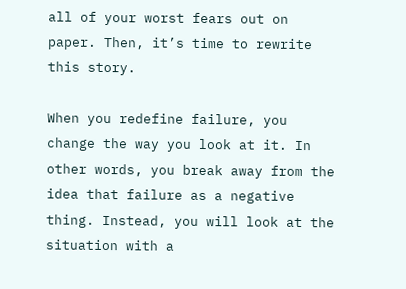all of your worst fears out on paper. Then, it’s time to rewrite this story.

When you redefine failure, you change the way you look at it. In other words, you break away from the idea that failure as a negative thing. Instead, you will look at the situation with a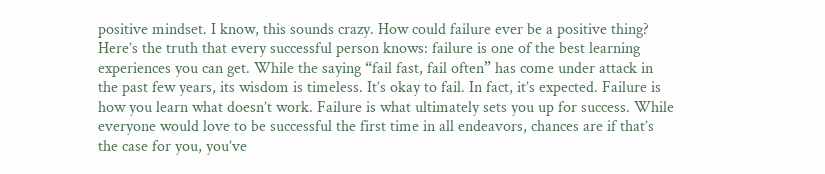positive mindset. I know, this sounds crazy. How could failure ever be a positive thing? Here’s the truth that every successful person knows: failure is one of the best learning experiences you can get. While the saying “fail fast, fail often” has come under attack in the past few years, its wisdom is timeless. It’s okay to fail. In fact, it’s expected. Failure is how you learn what doesn’t work. Failure is what ultimately sets you up for success. While everyone would love to be successful the first time in all endeavors, chances are if that’s the case for you, you’ve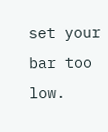set your bar too low.